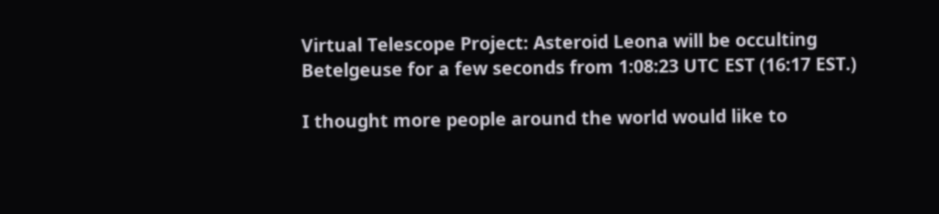Virtual Telescope Project: Asteroid Leona will be occulting Betelgeuse for a few seconds from 1:08:23 UTC EST (16:17 EST.)

I thought more people around the world would like to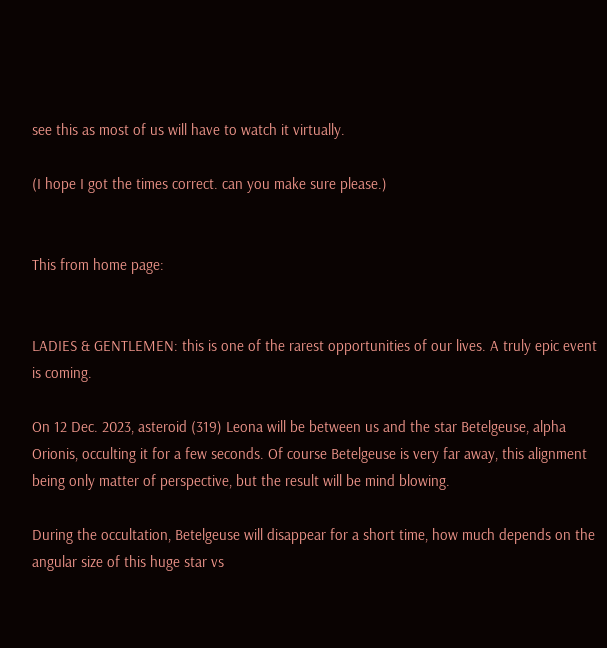see this as most of us will have to watch it virtually.

(I hope I got the times correct. can you make sure please.)


This from home page:


LADIES & GENTLEMEN: this is one of the rarest opportunities of our lives. A truly epic event is coming.

On 12 Dec. 2023, asteroid (319) Leona will be between us and the star Betelgeuse, alpha Orionis, occulting it for a few seconds. Of course Betelgeuse is very far away, this alignment being only matter of perspective, but the result will be mind blowing.

During the occultation, Betelgeuse will disappear for a short time, how much depends on the angular size of this huge star vs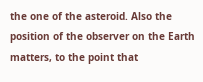the one of the asteroid. Also the position of the observer on the Earth matters, to the point that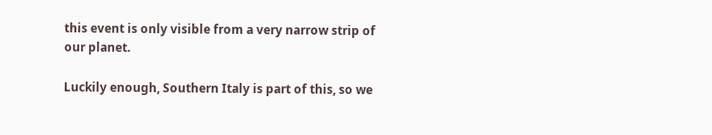this event is only visible from a very narrow strip of our planet.

Luckily enough, Southern Italy is part of this, so we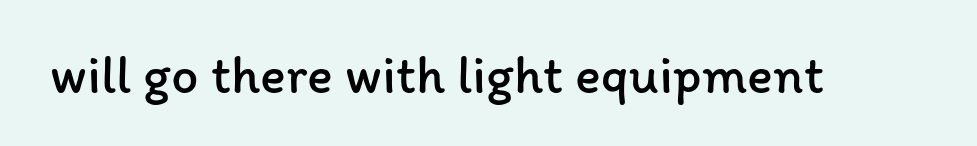will go there with light equipment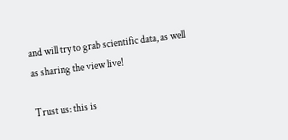and will try to grab scientific data, as well as sharing the view live!

Trust us: this is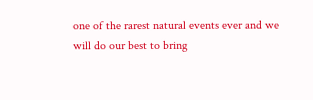one of the rarest natural events ever and we will do our best to bring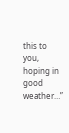this to you, hoping in good weather…”